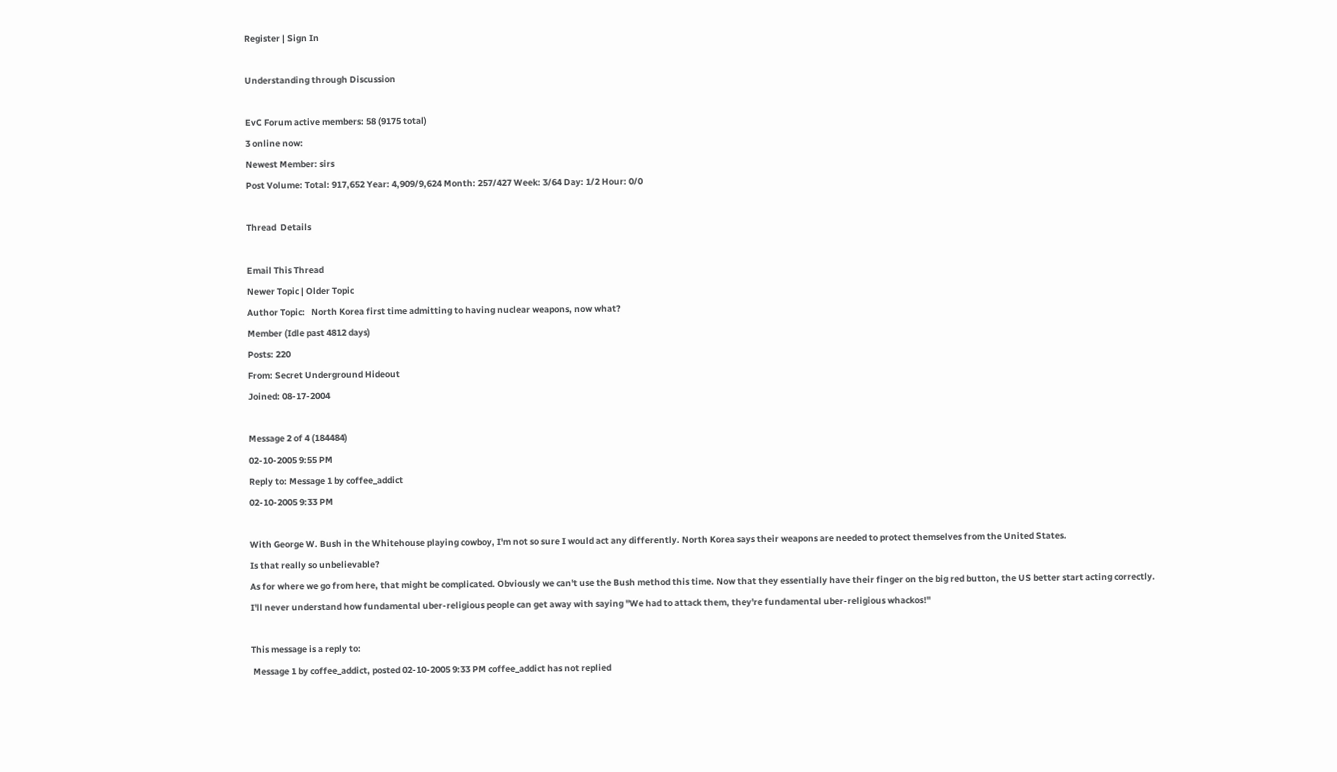Register | Sign In

Understanding through Discussion

EvC Forum active members: 58 (9175 total)
3 online now:
Newest Member: sirs
Post Volume: Total: 917,652 Year: 4,909/9,624 Month: 257/427 Week: 3/64 Day: 1/2 Hour: 0/0

Thread  Details

Email This Thread
Newer Topic | Older Topic
Author Topic:   North Korea first time admitting to having nuclear weapons, now what?
Member (Idle past 4812 days)
Posts: 220
From: Secret Underground Hideout
Joined: 08-17-2004

Message 2 of 4 (184484)
02-10-2005 9:55 PM
Reply to: Message 1 by coffee_addict
02-10-2005 9:33 PM

With George W. Bush in the Whitehouse playing cowboy, I'm not so sure I would act any differently. North Korea says their weapons are needed to protect themselves from the United States.
Is that really so unbelievable?
As for where we go from here, that might be complicated. Obviously we can't use the Bush method this time. Now that they essentially have their finger on the big red button, the US better start acting correctly.
I'll never understand how fundamental uber-religious people can get away with saying "We had to attack them, they're fundamental uber-religious whackos!"

This message is a reply to:
 Message 1 by coffee_addict, posted 02-10-2005 9:33 PM coffee_addict has not replied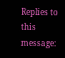Replies to this message: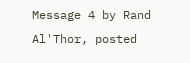Message 4 by Rand Al'Thor, posted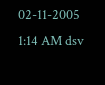02-11-2005 1:14 AM dsv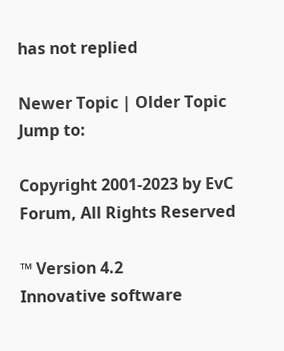has not replied

Newer Topic | Older Topic
Jump to:

Copyright 2001-2023 by EvC Forum, All Rights Reserved

™ Version 4.2
Innovative software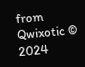from Qwixotic © 2024